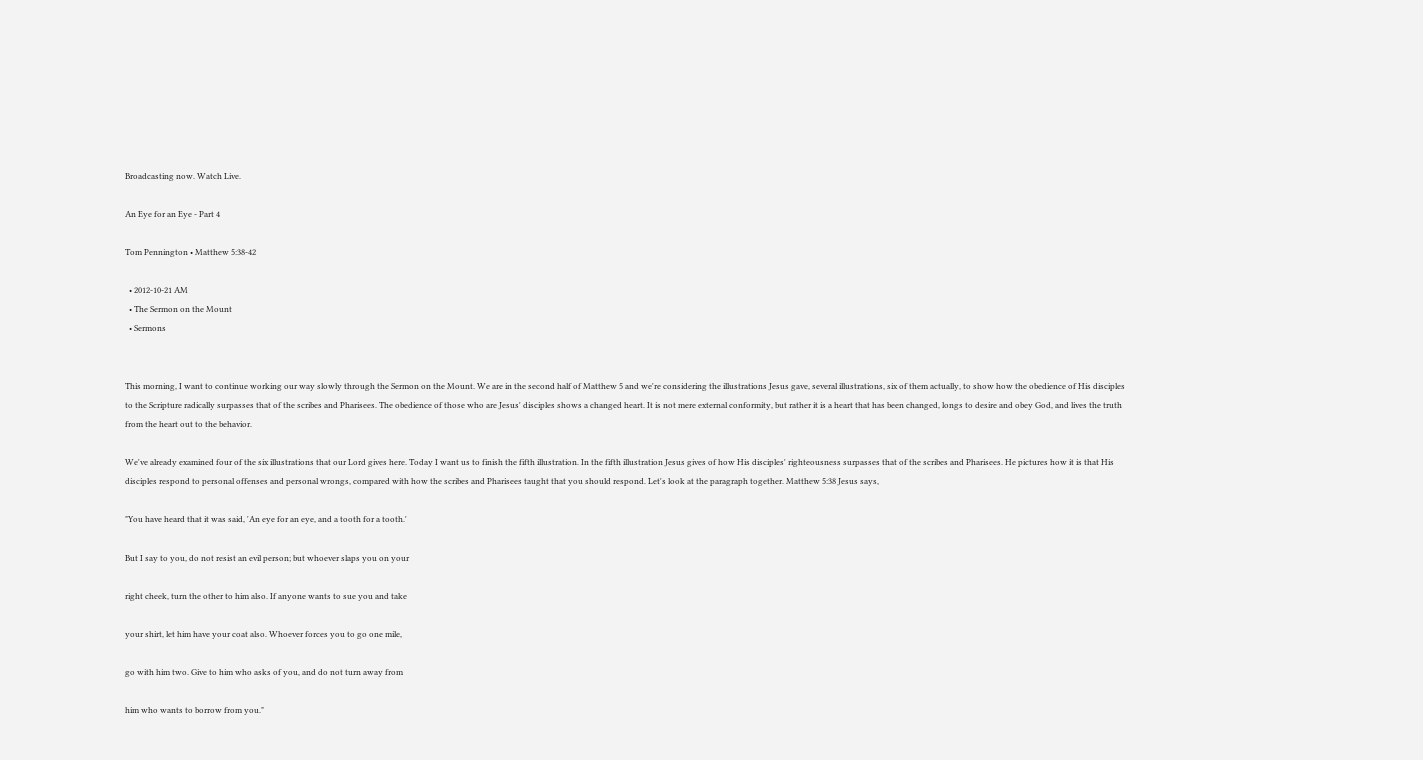Broadcasting now. Watch Live.

An Eye for an Eye - Part 4

Tom Pennington • Matthew 5:38-42

  • 2012-10-21 AM
  • The Sermon on the Mount
  • Sermons


This morning, I want to continue working our way slowly through the Sermon on the Mount. We are in the second half of Matthew 5 and we're considering the illustrations Jesus gave, several illustrations, six of them actually, to show how the obedience of His disciples to the Scripture radically surpasses that of the scribes and Pharisees. The obedience of those who are Jesus' disciples shows a changed heart. It is not mere external conformity, but rather it is a heart that has been changed, longs to desire and obey God, and lives the truth from the heart out to the behavior.

We've already examined four of the six illustrations that our Lord gives here. Today I want us to finish the fifth illustration. In the fifth illustration Jesus gives of how His disciples' righteousness surpasses that of the scribes and Pharisees. He pictures how it is that His disciples respond to personal offenses and personal wrongs, compared with how the scribes and Pharisees taught that you should respond. Let's look at the paragraph together. Matthew 5:38 Jesus says,

"You have heard that it was said, 'An eye for an eye, and a tooth for a tooth.'

But I say to you, do not resist an evil person; but whoever slaps you on your

right cheek, turn the other to him also. If anyone wants to sue you and take

your shirt, let him have your coat also. Whoever forces you to go one mile,

go with him two. Give to him who asks of you, and do not turn away from

him who wants to borrow from you."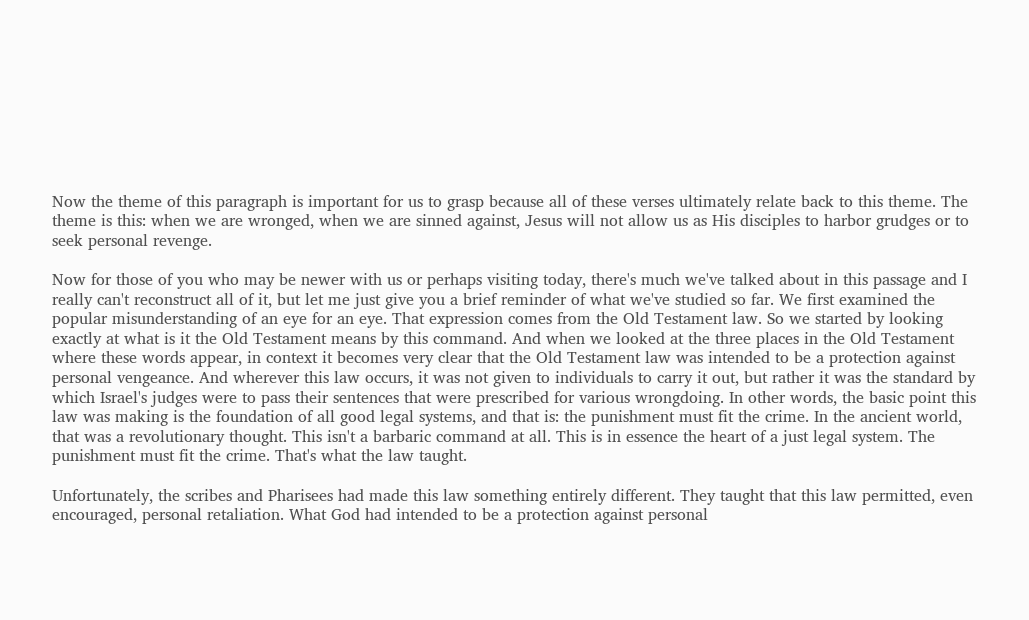Now the theme of this paragraph is important for us to grasp because all of these verses ultimately relate back to this theme. The theme is this: when we are wronged, when we are sinned against, Jesus will not allow us as His disciples to harbor grudges or to seek personal revenge.

Now for those of you who may be newer with us or perhaps visiting today, there's much we've talked about in this passage and I really can't reconstruct all of it, but let me just give you a brief reminder of what we've studied so far. We first examined the popular misunderstanding of an eye for an eye. That expression comes from the Old Testament law. So we started by looking exactly at what is it the Old Testament means by this command. And when we looked at the three places in the Old Testament where these words appear, in context it becomes very clear that the Old Testament law was intended to be a protection against personal vengeance. And wherever this law occurs, it was not given to individuals to carry it out, but rather it was the standard by which Israel's judges were to pass their sentences that were prescribed for various wrongdoing. In other words, the basic point this law was making is the foundation of all good legal systems, and that is: the punishment must fit the crime. In the ancient world, that was a revolutionary thought. This isn't a barbaric command at all. This is in essence the heart of a just legal system. The punishment must fit the crime. That's what the law taught.

Unfortunately, the scribes and Pharisees had made this law something entirely different. They taught that this law permitted, even encouraged, personal retaliation. What God had intended to be a protection against personal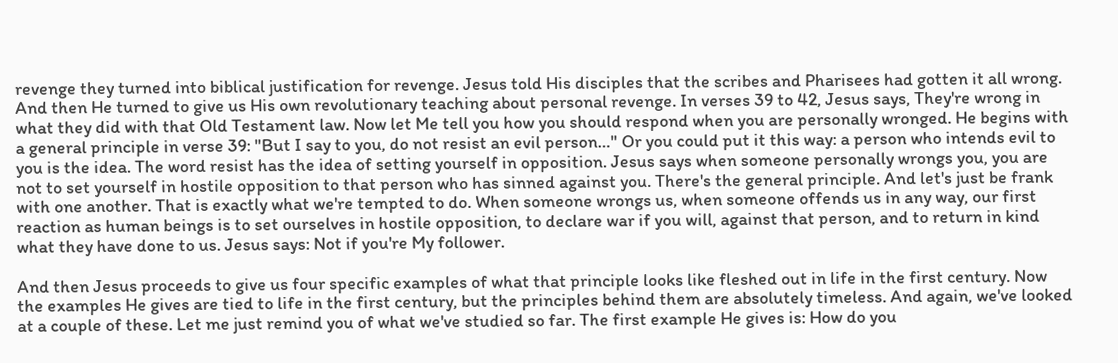revenge they turned into biblical justification for revenge. Jesus told His disciples that the scribes and Pharisees had gotten it all wrong. And then He turned to give us His own revolutionary teaching about personal revenge. In verses 39 to 42, Jesus says, They're wrong in what they did with that Old Testament law. Now let Me tell you how you should respond when you are personally wronged. He begins with a general principle in verse 39: "But I say to you, do not resist an evil person…" Or you could put it this way: a person who intends evil to you is the idea. The word resist has the idea of setting yourself in opposition. Jesus says when someone personally wrongs you, you are not to set yourself in hostile opposition to that person who has sinned against you. There's the general principle. And let's just be frank with one another. That is exactly what we're tempted to do. When someone wrongs us, when someone offends us in any way, our first reaction as human beings is to set ourselves in hostile opposition, to declare war if you will, against that person, and to return in kind what they have done to us. Jesus says: Not if you're My follower.

And then Jesus proceeds to give us four specific examples of what that principle looks like fleshed out in life in the first century. Now the examples He gives are tied to life in the first century, but the principles behind them are absolutely timeless. And again, we've looked at a couple of these. Let me just remind you of what we've studied so far. The first example He gives is: How do you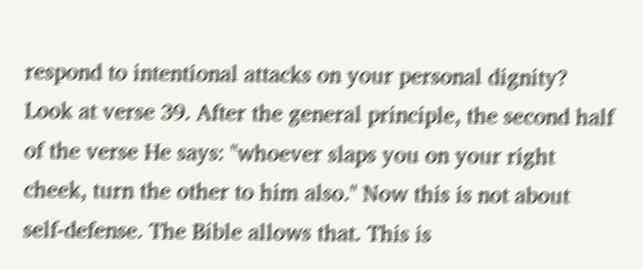respond to intentional attacks on your personal dignity? Look at verse 39. After the general principle, the second half of the verse He says: "whoever slaps you on your right cheek, turn the other to him also." Now this is not about self-defense. The Bible allows that. This is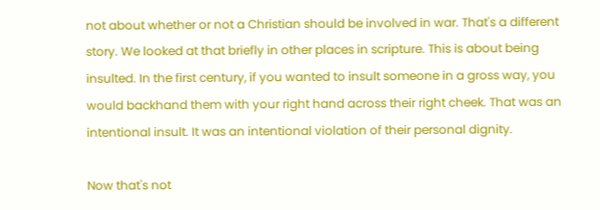not about whether or not a Christian should be involved in war. That's a different story. We looked at that briefly in other places in scripture. This is about being insulted. In the first century, if you wanted to insult someone in a gross way, you would backhand them with your right hand across their right cheek. That was an intentional insult. It was an intentional violation of their personal dignity.

Now that's not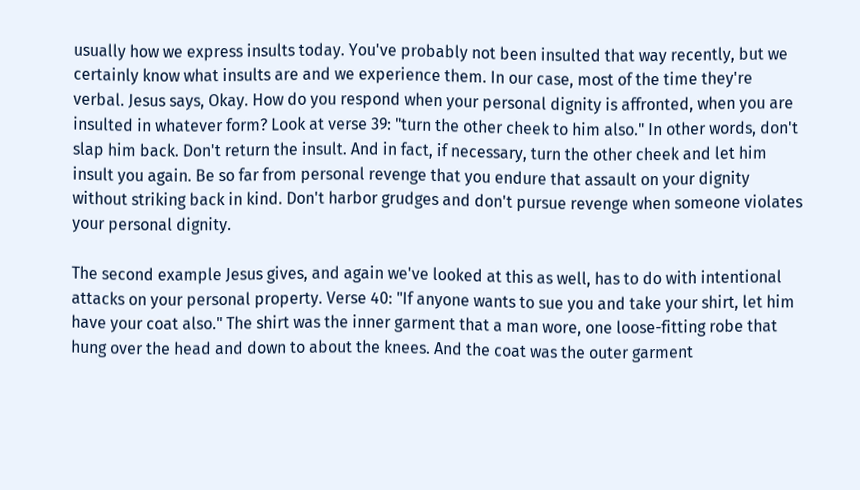usually how we express insults today. You've probably not been insulted that way recently, but we certainly know what insults are and we experience them. In our case, most of the time they're verbal. Jesus says, Okay. How do you respond when your personal dignity is affronted, when you are insulted in whatever form? Look at verse 39: "turn the other cheek to him also." In other words, don't slap him back. Don't return the insult. And in fact, if necessary, turn the other cheek and let him insult you again. Be so far from personal revenge that you endure that assault on your dignity without striking back in kind. Don't harbor grudges and don't pursue revenge when someone violates your personal dignity.

The second example Jesus gives, and again we've looked at this as well, has to do with intentional attacks on your personal property. Verse 40: "If anyone wants to sue you and take your shirt, let him have your coat also." The shirt was the inner garment that a man wore, one loose-fitting robe that hung over the head and down to about the knees. And the coat was the outer garment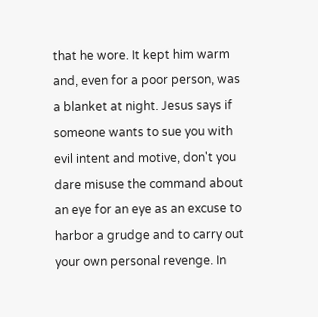that he wore. It kept him warm and, even for a poor person, was a blanket at night. Jesus says if someone wants to sue you with evil intent and motive, don't you dare misuse the command about an eye for an eye as an excuse to harbor a grudge and to carry out your own personal revenge. In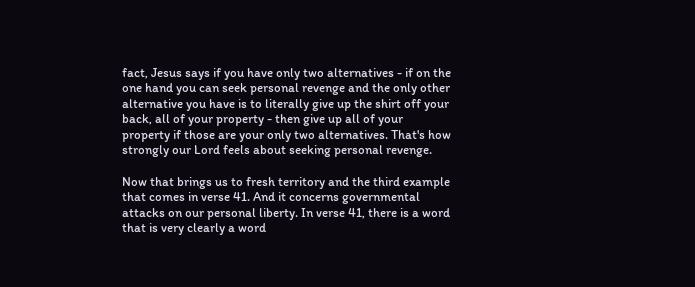fact, Jesus says if you have only two alternatives - if on the one hand you can seek personal revenge and the only other alternative you have is to literally give up the shirt off your back, all of your property - then give up all of your property if those are your only two alternatives. That's how strongly our Lord feels about seeking personal revenge.

Now that brings us to fresh territory and the third example that comes in verse 41. And it concerns governmental attacks on our personal liberty. In verse 41, there is a word that is very clearly a word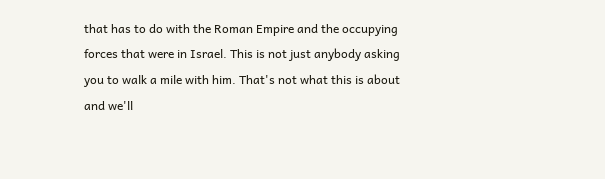that has to do with the Roman Empire and the occupying forces that were in Israel. This is not just anybody asking you to walk a mile with him. That's not what this is about and we'll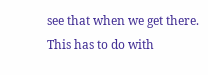see that when we get there. This has to do with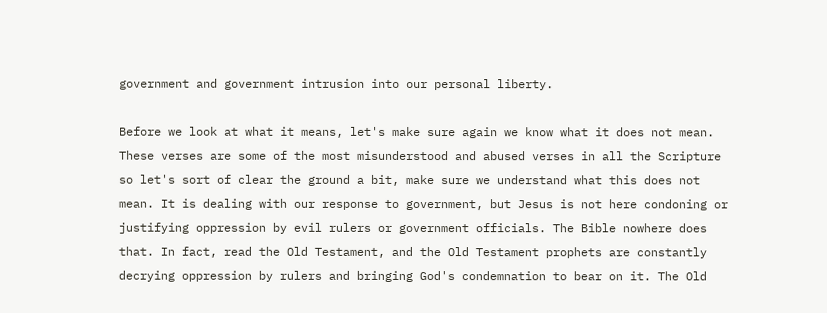government and government intrusion into our personal liberty.

Before we look at what it means, let's make sure again we know what it does not mean. These verses are some of the most misunderstood and abused verses in all the Scripture so let's sort of clear the ground a bit, make sure we understand what this does not mean. It is dealing with our response to government, but Jesus is not here condoning or justifying oppression by evil rulers or government officials. The Bible nowhere does that. In fact, read the Old Testament, and the Old Testament prophets are constantly decrying oppression by rulers and bringing God's condemnation to bear on it. The Old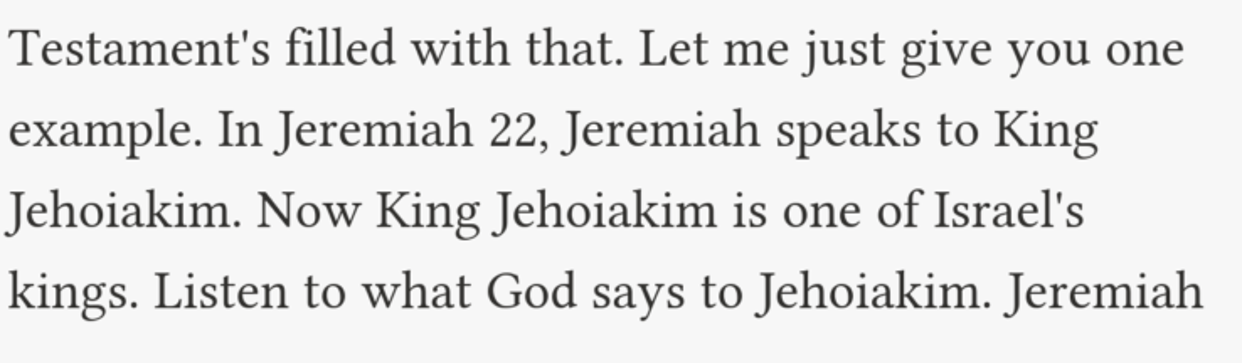Testament's filled with that. Let me just give you one example. In Jeremiah 22, Jeremiah speaks to King Jehoiakim. Now King Jehoiakim is one of Israel's kings. Listen to what God says to Jehoiakim. Jeremiah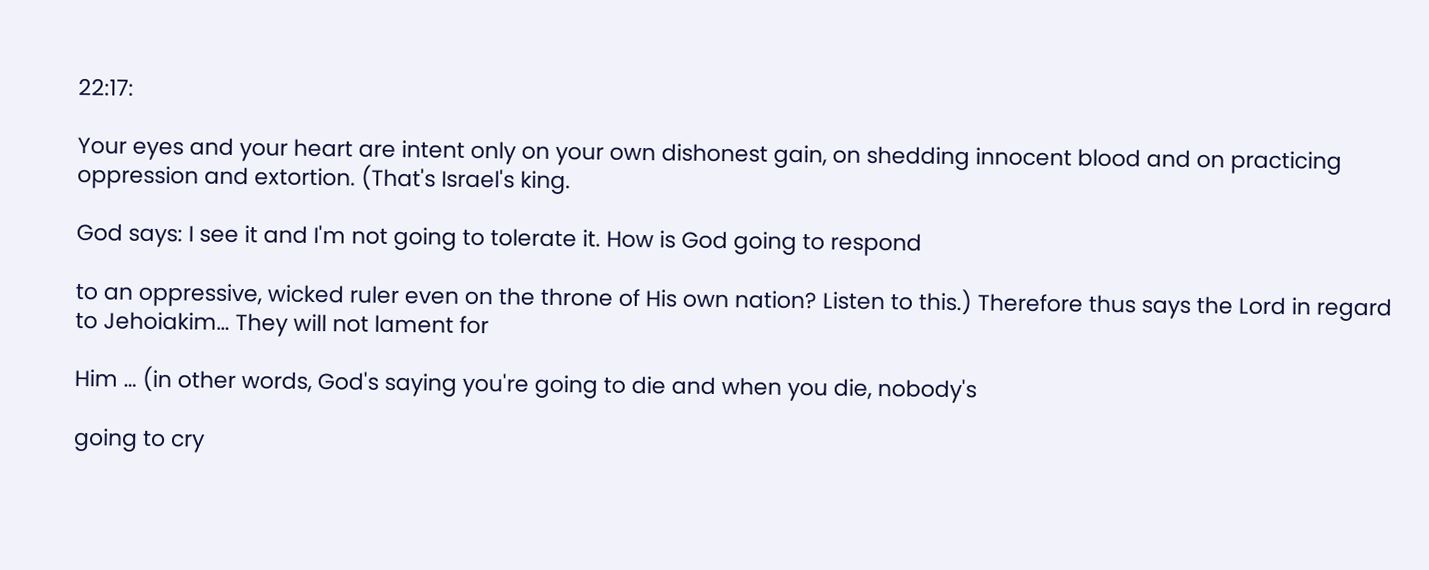22:17:

Your eyes and your heart are intent only on your own dishonest gain, on shedding innocent blood and on practicing oppression and extortion. (That's Israel's king.

God says: I see it and I'm not going to tolerate it. How is God going to respond

to an oppressive, wicked ruler even on the throne of His own nation? Listen to this.) Therefore thus says the Lord in regard to Jehoiakim… They will not lament for

Him … (in other words, God's saying you're going to die and when you die, nobody's

going to cry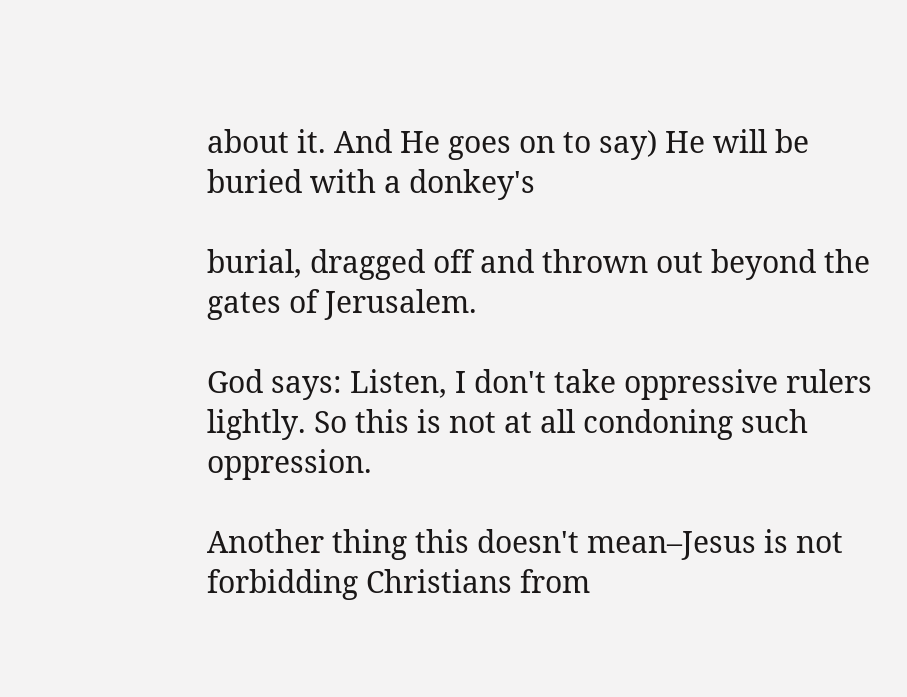about it. And He goes on to say) He will be buried with a donkey's

burial, dragged off and thrown out beyond the gates of Jerusalem.

God says: Listen, I don't take oppressive rulers lightly. So this is not at all condoning such oppression.

Another thing this doesn't mean–Jesus is not forbidding Christians from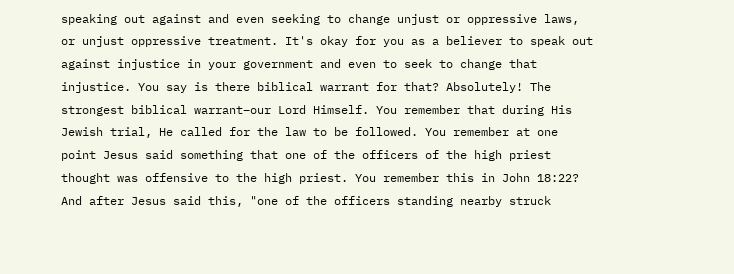speaking out against and even seeking to change unjust or oppressive laws, or unjust oppressive treatment. It's okay for you as a believer to speak out against injustice in your government and even to seek to change that injustice. You say is there biblical warrant for that? Absolutely! The strongest biblical warrant–our Lord Himself. You remember that during His Jewish trial, He called for the law to be followed. You remember at one point Jesus said something that one of the officers of the high priest thought was offensive to the high priest. You remember this in John 18:22? And after Jesus said this, "one of the officers standing nearby struck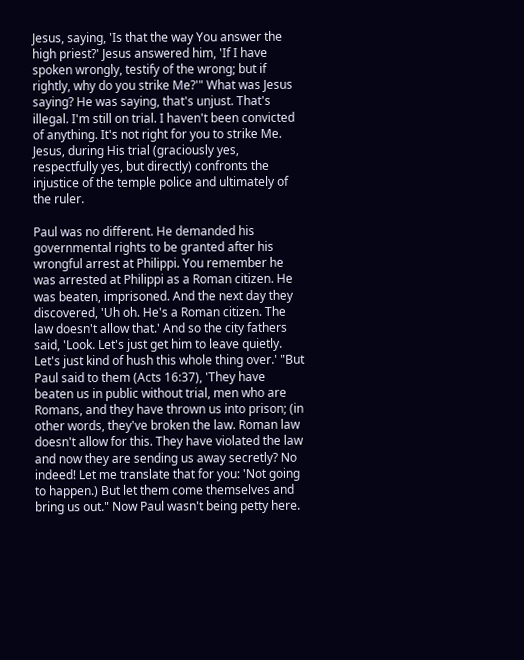Jesus, saying, 'Is that the way You answer the high priest?' Jesus answered him, 'If I have spoken wrongly, testify of the wrong; but if rightly, why do you strike Me?'" What was Jesus saying? He was saying, that's unjust. That's illegal. I'm still on trial. I haven't been convicted of anything. It's not right for you to strike Me. Jesus, during His trial (graciously yes, respectfully yes, but directly) confronts the injustice of the temple police and ultimately of the ruler.

Paul was no different. He demanded his governmental rights to be granted after his wrongful arrest at Philippi. You remember he was arrested at Philippi as a Roman citizen. He was beaten, imprisoned. And the next day they discovered, 'Uh oh. He's a Roman citizen. The law doesn't allow that.' And so the city fathers said, 'Look. Let's just get him to leave quietly. Let's just kind of hush this whole thing over.' "But Paul said to them (Acts 16:37), 'They have beaten us in public without trial, men who are Romans, and they have thrown us into prison; (in other words, they've broken the law. Roman law doesn't allow for this. They have violated the law and now they are sending us away secretly? No indeed! Let me translate that for you: 'Not going to happen.) But let them come themselves and bring us out." Now Paul wasn't being petty here.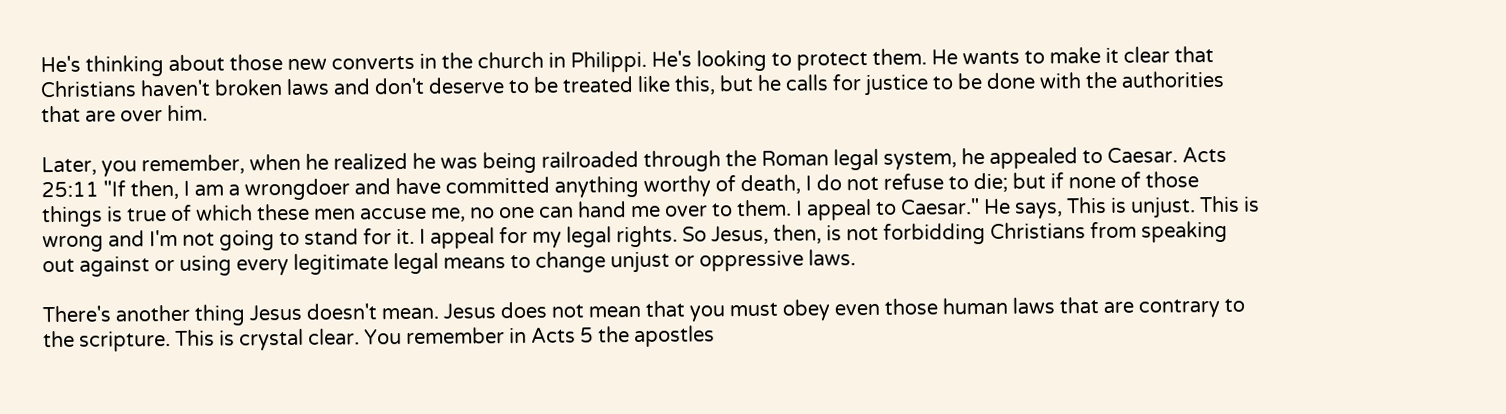He's thinking about those new converts in the church in Philippi. He's looking to protect them. He wants to make it clear that Christians haven't broken laws and don't deserve to be treated like this, but he calls for justice to be done with the authorities that are over him.

Later, you remember, when he realized he was being railroaded through the Roman legal system, he appealed to Caesar. Acts 25:11 "If then, I am a wrongdoer and have committed anything worthy of death, I do not refuse to die; but if none of those things is true of which these men accuse me, no one can hand me over to them. I appeal to Caesar." He says, This is unjust. This is wrong and I'm not going to stand for it. I appeal for my legal rights. So Jesus, then, is not forbidding Christians from speaking out against or using every legitimate legal means to change unjust or oppressive laws.

There's another thing Jesus doesn't mean. Jesus does not mean that you must obey even those human laws that are contrary to the scripture. This is crystal clear. You remember in Acts 5 the apostles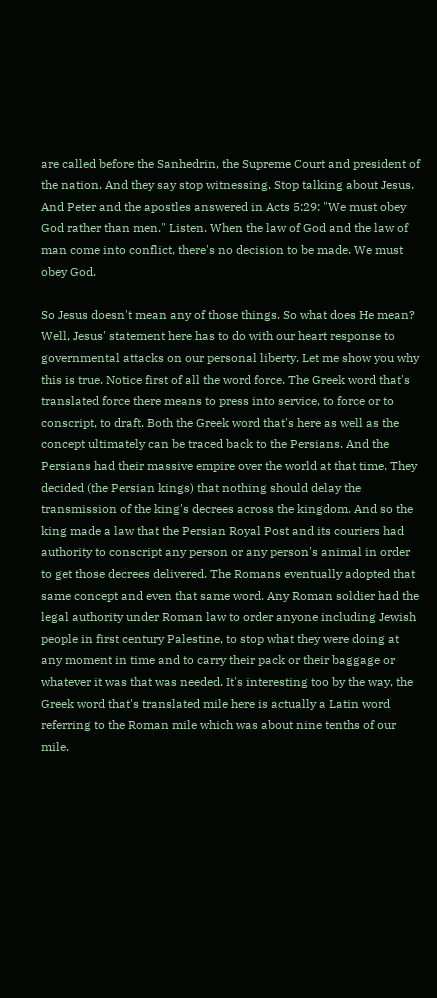are called before the Sanhedrin, the Supreme Court and president of the nation. And they say stop witnessing. Stop talking about Jesus. And Peter and the apostles answered in Acts 5:29: "We must obey God rather than men." Listen. When the law of God and the law of man come into conflict, there's no decision to be made. We must obey God.

So Jesus doesn't mean any of those things. So what does He mean? Well, Jesus' statement here has to do with our heart response to governmental attacks on our personal liberty. Let me show you why this is true. Notice first of all the word force. The Greek word that's translated force there means to press into service, to force or to conscript, to draft. Both the Greek word that's here as well as the concept ultimately can be traced back to the Persians. And the Persians had their massive empire over the world at that time. They decided (the Persian kings) that nothing should delay the transmission of the king's decrees across the kingdom. And so the king made a law that the Persian Royal Post and its couriers had authority to conscript any person or any person's animal in order to get those decrees delivered. The Romans eventually adopted that same concept and even that same word. Any Roman soldier had the legal authority under Roman law to order anyone including Jewish people in first century Palestine, to stop what they were doing at any moment in time and to carry their pack or their baggage or whatever it was that was needed. It's interesting too by the way, the Greek word that's translated mile here is actually a Latin word referring to the Roman mile which was about nine tenths of our mile.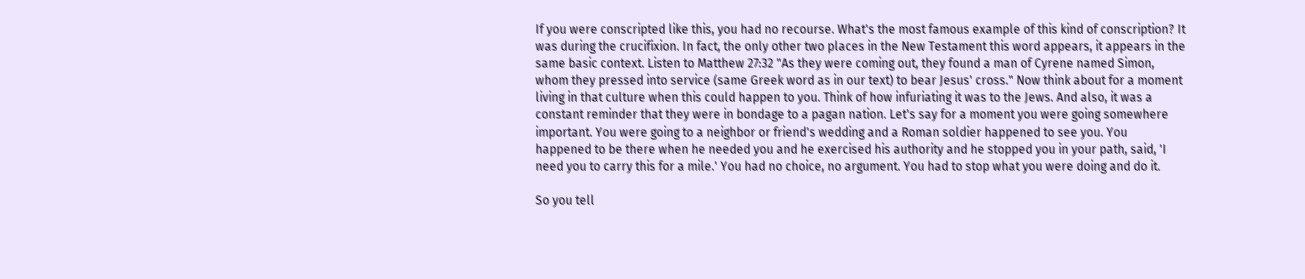If you were conscripted like this, you had no recourse. What's the most famous example of this kind of conscription? It was during the crucifixion. In fact, the only other two places in the New Testament this word appears, it appears in the same basic context. Listen to Matthew 27:32 "As they were coming out, they found a man of Cyrene named Simon, whom they pressed into service (same Greek word as in our text) to bear Jesus' cross." Now think about for a moment living in that culture when this could happen to you. Think of how infuriating it was to the Jews. And also, it was a constant reminder that they were in bondage to a pagan nation. Let's say for a moment you were going somewhere important. You were going to a neighbor or friend's wedding and a Roman soldier happened to see you. You happened to be there when he needed you and he exercised his authority and he stopped you in your path, said, 'I need you to carry this for a mile.' You had no choice, no argument. You had to stop what you were doing and do it.

So you tell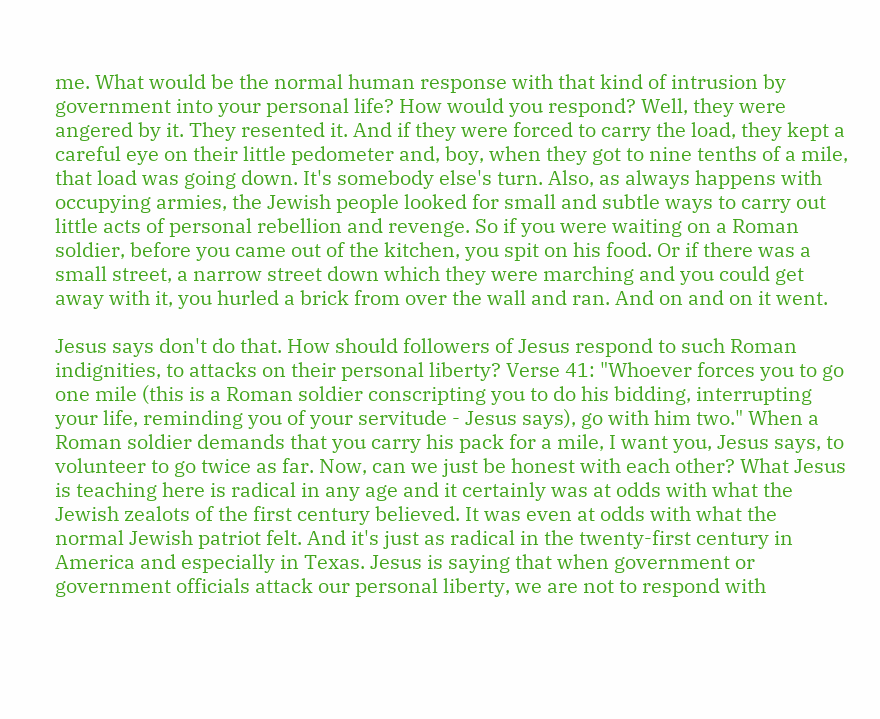me. What would be the normal human response with that kind of intrusion by government into your personal life? How would you respond? Well, they were angered by it. They resented it. And if they were forced to carry the load, they kept a careful eye on their little pedometer and, boy, when they got to nine tenths of a mile, that load was going down. It's somebody else's turn. Also, as always happens with occupying armies, the Jewish people looked for small and subtle ways to carry out little acts of personal rebellion and revenge. So if you were waiting on a Roman soldier, before you came out of the kitchen, you spit on his food. Or if there was a small street, a narrow street down which they were marching and you could get away with it, you hurled a brick from over the wall and ran. And on and on it went.

Jesus says don't do that. How should followers of Jesus respond to such Roman indignities, to attacks on their personal liberty? Verse 41: "Whoever forces you to go one mile (this is a Roman soldier conscripting you to do his bidding, interrupting your life, reminding you of your servitude - Jesus says), go with him two." When a Roman soldier demands that you carry his pack for a mile, I want you, Jesus says, to volunteer to go twice as far. Now, can we just be honest with each other? What Jesus is teaching here is radical in any age and it certainly was at odds with what the Jewish zealots of the first century believed. It was even at odds with what the normal Jewish patriot felt. And it's just as radical in the twenty-first century in America and especially in Texas. Jesus is saying that when government or government officials attack our personal liberty, we are not to respond with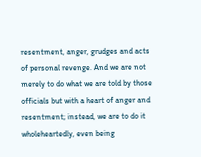resentment, anger, grudges and acts of personal revenge. And we are not merely to do what we are told by those officials but with a heart of anger and resentment; instead, we are to do it wholeheartedly, even being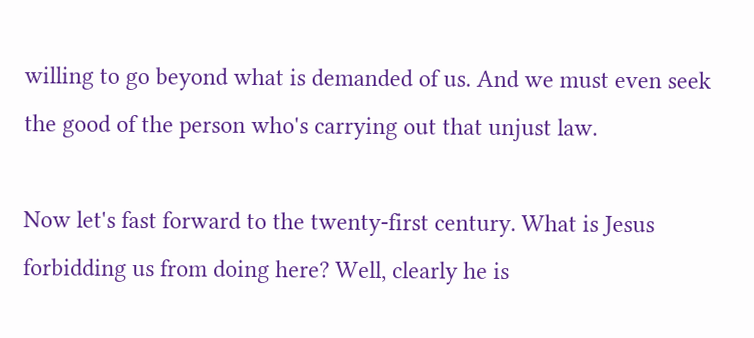willing to go beyond what is demanded of us. And we must even seek the good of the person who's carrying out that unjust law.

Now let's fast forward to the twenty-first century. What is Jesus forbidding us from doing here? Well, clearly he is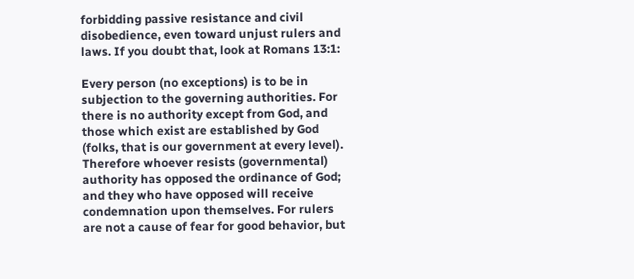forbidding passive resistance and civil disobedience, even toward unjust rulers and laws. If you doubt that, look at Romans 13:1:

Every person (no exceptions) is to be in subjection to the governing authorities. For there is no authority except from God, and those which exist are established by God (folks, that is our government at every level). Therefore whoever resists (governmental) authority has opposed the ordinance of God; and they who have opposed will receive condemnation upon themselves. For rulers are not a cause of fear for good behavior, but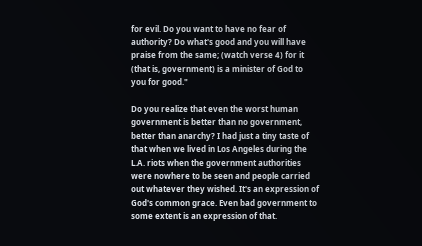for evil. Do you want to have no fear of authority? Do what's good and you will have praise from the same; (watch verse 4) for it (that is, government) is a minister of God to you for good."

Do you realize that even the worst human government is better than no government, better than anarchy? I had just a tiny taste of that when we lived in Los Angeles during the L.A. riots when the government authorities were nowhere to be seen and people carried out whatever they wished. It's an expression of God's common grace. Even bad government to some extent is an expression of that.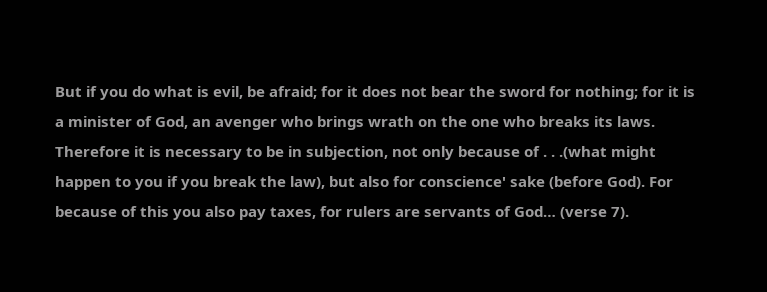But if you do what is evil, be afraid; for it does not bear the sword for nothing; for it is a minister of God, an avenger who brings wrath on the one who breaks its laws. Therefore it is necessary to be in subjection, not only because of . . .(what might happen to you if you break the law), but also for conscience' sake (before God). For because of this you also pay taxes, for rulers are servants of God… (verse 7).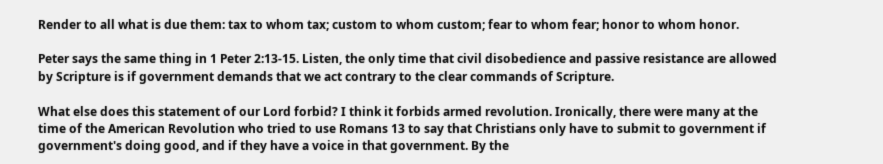Render to all what is due them: tax to whom tax; custom to whom custom; fear to whom fear; honor to whom honor.

Peter says the same thing in 1 Peter 2:13-15. Listen, the only time that civil disobedience and passive resistance are allowed by Scripture is if government demands that we act contrary to the clear commands of Scripture.

What else does this statement of our Lord forbid? I think it forbids armed revolution. Ironically, there were many at the time of the American Revolution who tried to use Romans 13 to say that Christians only have to submit to government if government's doing good, and if they have a voice in that government. By the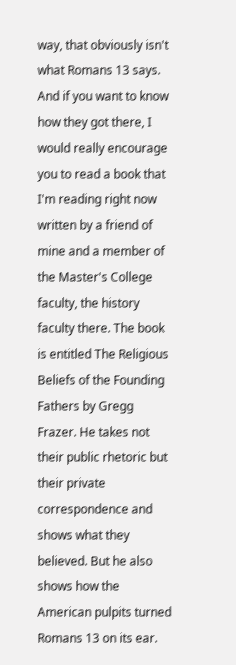way, that obviously isn't what Romans 13 says. And if you want to know how they got there, I would really encourage you to read a book that I'm reading right now written by a friend of mine and a member of the Master's College faculty, the history faculty there. The book is entitled The Religious Beliefs of the Founding Fathers by Gregg Frazer. He takes not their public rhetoric but their private correspondence and shows what they believed. But he also shows how the American pulpits turned Romans 13 on its ear.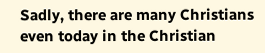Sadly, there are many Christians even today in the Christian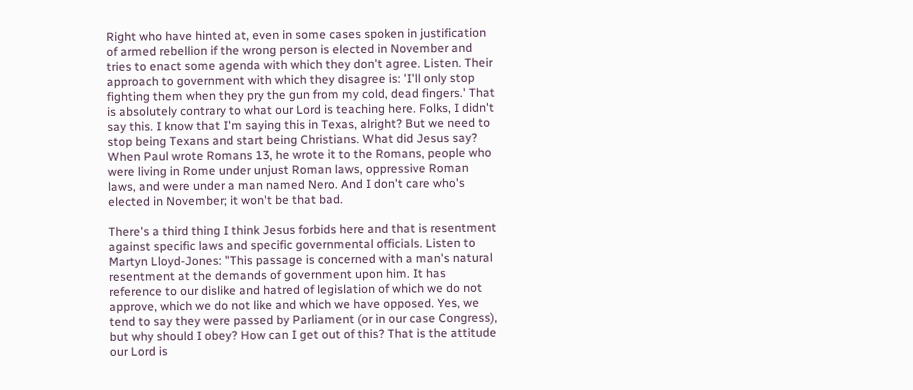Right who have hinted at, even in some cases spoken in justification of armed rebellion if the wrong person is elected in November and tries to enact some agenda with which they don't agree. Listen. Their approach to government with which they disagree is: 'I'll only stop fighting them when they pry the gun from my cold, dead fingers.' That is absolutely contrary to what our Lord is teaching here. Folks, I didn't say this. I know that I'm saying this in Texas, alright? But we need to stop being Texans and start being Christians. What did Jesus say? When Paul wrote Romans 13, he wrote it to the Romans, people who were living in Rome under unjust Roman laws, oppressive Roman laws, and were under a man named Nero. And I don't care who's elected in November; it won't be that bad.

There's a third thing I think Jesus forbids here and that is resentment against specific laws and specific governmental officials. Listen to Martyn Lloyd-Jones: "This passage is concerned with a man's natural resentment at the demands of government upon him. It has reference to our dislike and hatred of legislation of which we do not approve, which we do not like and which we have opposed. Yes, we tend to say they were passed by Parliament (or in our case Congress), but why should I obey? How can I get out of this? That is the attitude our Lord is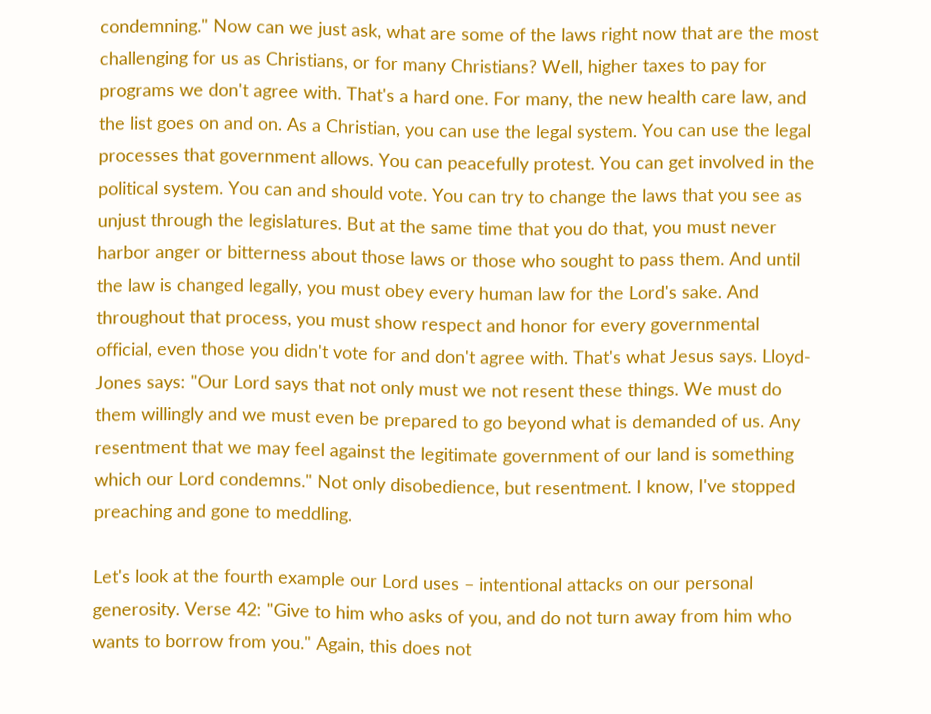condemning." Now can we just ask, what are some of the laws right now that are the most challenging for us as Christians, or for many Christians? Well, higher taxes to pay for programs we don't agree with. That's a hard one. For many, the new health care law, and the list goes on and on. As a Christian, you can use the legal system. You can use the legal processes that government allows. You can peacefully protest. You can get involved in the political system. You can and should vote. You can try to change the laws that you see as unjust through the legislatures. But at the same time that you do that, you must never harbor anger or bitterness about those laws or those who sought to pass them. And until the law is changed legally, you must obey every human law for the Lord's sake. And throughout that process, you must show respect and honor for every governmental official, even those you didn't vote for and don't agree with. That's what Jesus says. Lloyd-Jones says: "Our Lord says that not only must we not resent these things. We must do them willingly and we must even be prepared to go beyond what is demanded of us. Any resentment that we may feel against the legitimate government of our land is something which our Lord condemns." Not only disobedience, but resentment. I know, I've stopped preaching and gone to meddling.

Let's look at the fourth example our Lord uses – intentional attacks on our personal generosity. Verse 42: "Give to him who asks of you, and do not turn away from him who wants to borrow from you." Again, this does not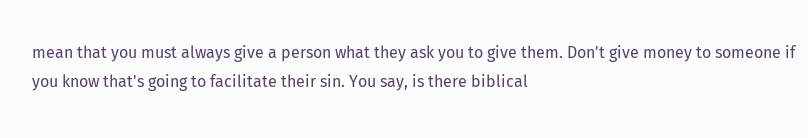mean that you must always give a person what they ask you to give them. Don't give money to someone if you know that's going to facilitate their sin. You say, is there biblical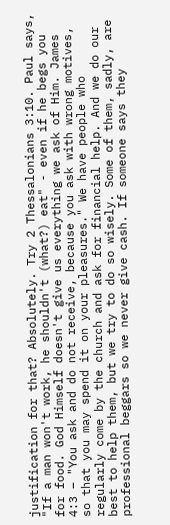justification for that? Absolutely. Try 2 Thessalonians 3:10. Paul says, "If a man won't work, he shouldn't (what?) eat" - even if he begs you for food. God Himself doesn't give us everything we ask of Him. James 4:3 – "You ask and do not receive, because you ask with wrong motives, so that you may spend it on your pleasures." We have people who regularly come by the church and ask for financial help. And we do our best to help them, but we try to do so wisely. Some of them, sadly, are professional beggars so we never give cash. If someone says they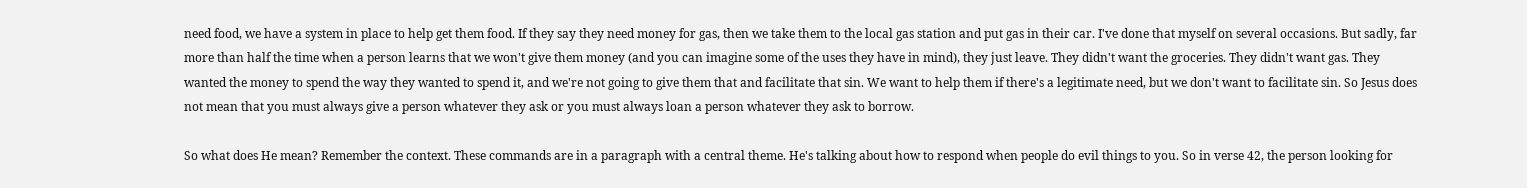need food, we have a system in place to help get them food. If they say they need money for gas, then we take them to the local gas station and put gas in their car. I've done that myself on several occasions. But sadly, far more than half the time when a person learns that we won't give them money (and you can imagine some of the uses they have in mind), they just leave. They didn't want the groceries. They didn't want gas. They wanted the money to spend the way they wanted to spend it, and we're not going to give them that and facilitate that sin. We want to help them if there's a legitimate need, but we don't want to facilitate sin. So Jesus does not mean that you must always give a person whatever they ask or you must always loan a person whatever they ask to borrow.

So what does He mean? Remember the context. These commands are in a paragraph with a central theme. He's talking about how to respond when people do evil things to you. So in verse 42, the person looking for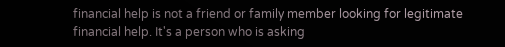financial help is not a friend or family member looking for legitimate financial help. It's a person who is asking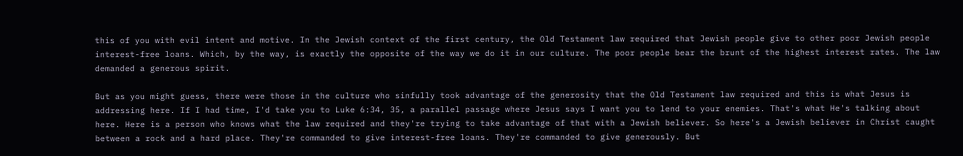this of you with evil intent and motive. In the Jewish context of the first century, the Old Testament law required that Jewish people give to other poor Jewish people interest-free loans. Which, by the way, is exactly the opposite of the way we do it in our culture. The poor people bear the brunt of the highest interest rates. The law demanded a generous spirit.

But as you might guess, there were those in the culture who sinfully took advantage of the generosity that the Old Testament law required and this is what Jesus is addressing here. If I had time, I'd take you to Luke 6:34, 35, a parallel passage where Jesus says I want you to lend to your enemies. That's what He's talking about here. Here is a person who knows what the law required and they're trying to take advantage of that with a Jewish believer. So here's a Jewish believer in Christ caught between a rock and a hard place. They're commanded to give interest-free loans. They're commanded to give generously. But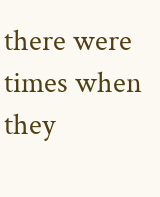there were times when they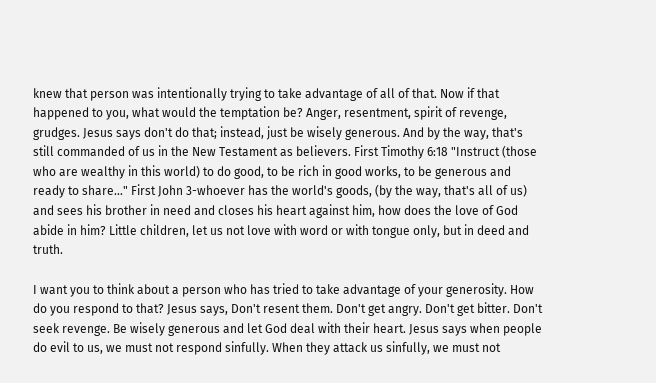knew that person was intentionally trying to take advantage of all of that. Now if that happened to you, what would the temptation be? Anger, resentment, spirit of revenge, grudges. Jesus says don't do that; instead, just be wisely generous. And by the way, that's still commanded of us in the New Testament as believers. First Timothy 6:18 "Instruct (those who are wealthy in this world) to do good, to be rich in good works, to be generous and ready to share…" First John 3-whoever has the world's goods, (by the way, that's all of us) and sees his brother in need and closes his heart against him, how does the love of God abide in him? Little children, let us not love with word or with tongue only, but in deed and truth.

I want you to think about a person who has tried to take advantage of your generosity. How do you respond to that? Jesus says, Don't resent them. Don't get angry. Don't get bitter. Don't seek revenge. Be wisely generous and let God deal with their heart. Jesus says when people do evil to us, we must not respond sinfully. When they attack us sinfully, we must not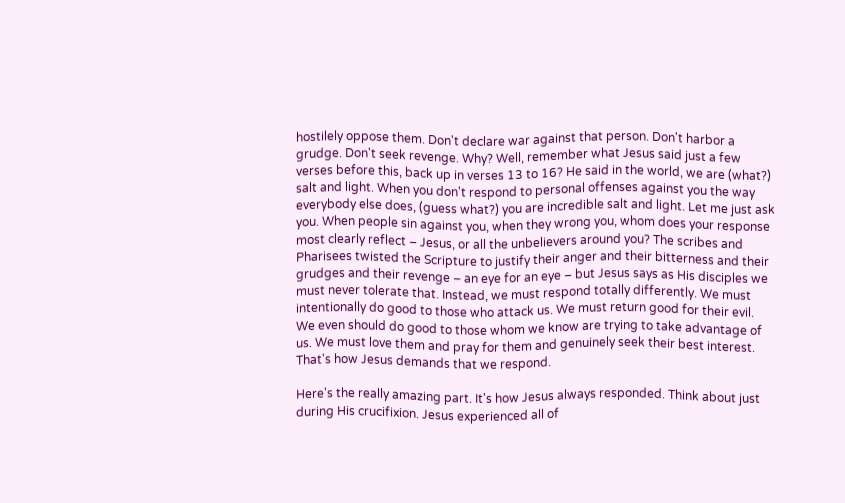hostilely oppose them. Don't declare war against that person. Don't harbor a grudge. Don't seek revenge. Why? Well, remember what Jesus said just a few verses before this, back up in verses 13 to 16? He said in the world, we are (what?) salt and light. When you don't respond to personal offenses against you the way everybody else does, (guess what?) you are incredible salt and light. Let me just ask you. When people sin against you, when they wrong you, whom does your response most clearly reflect – Jesus, or all the unbelievers around you? The scribes and Pharisees twisted the Scripture to justify their anger and their bitterness and their grudges and their revenge – an eye for an eye – but Jesus says as His disciples we must never tolerate that. Instead, we must respond totally differently. We must intentionally do good to those who attack us. We must return good for their evil. We even should do good to those whom we know are trying to take advantage of us. We must love them and pray for them and genuinely seek their best interest. That's how Jesus demands that we respond.

Here's the really amazing part. It's how Jesus always responded. Think about just during His crucifixion. Jesus experienced all of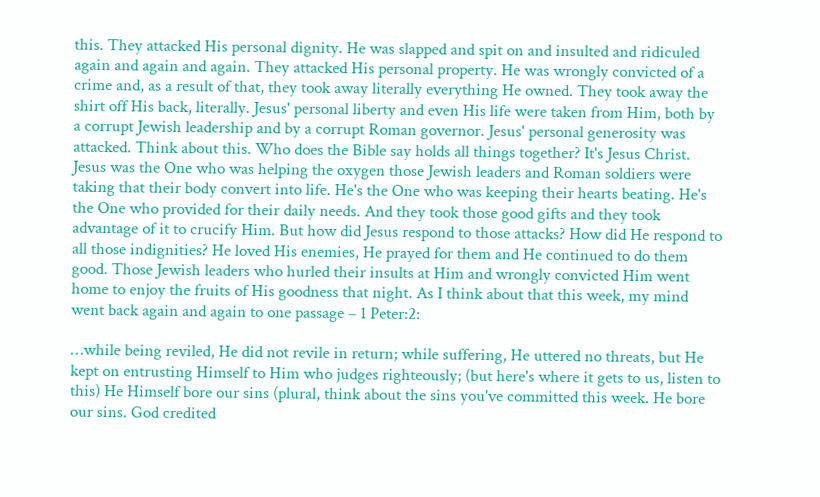this. They attacked His personal dignity. He was slapped and spit on and insulted and ridiculed again and again and again. They attacked His personal property. He was wrongly convicted of a crime and, as a result of that, they took away literally everything He owned. They took away the shirt off His back, literally. Jesus' personal liberty and even His life were taken from Him, both by a corrupt Jewish leadership and by a corrupt Roman governor. Jesus' personal generosity was attacked. Think about this. Who does the Bible say holds all things together? It's Jesus Christ. Jesus was the One who was helping the oxygen those Jewish leaders and Roman soldiers were taking that their body convert into life. He's the One who was keeping their hearts beating. He's the One who provided for their daily needs. And they took those good gifts and they took advantage of it to crucify Him. But how did Jesus respond to those attacks? How did He respond to all those indignities? He loved His enemies, He prayed for them and He continued to do them good. Those Jewish leaders who hurled their insults at Him and wrongly convicted Him went home to enjoy the fruits of His goodness that night. As I think about that this week, my mind went back again and again to one passage – 1 Peter:2:

…while being reviled, He did not revile in return; while suffering, He uttered no threats, but He kept on entrusting Himself to Him who judges righteously; (but here's where it gets to us, listen to this) He Himself bore our sins (plural, think about the sins you've committed this week. He bore our sins. God credited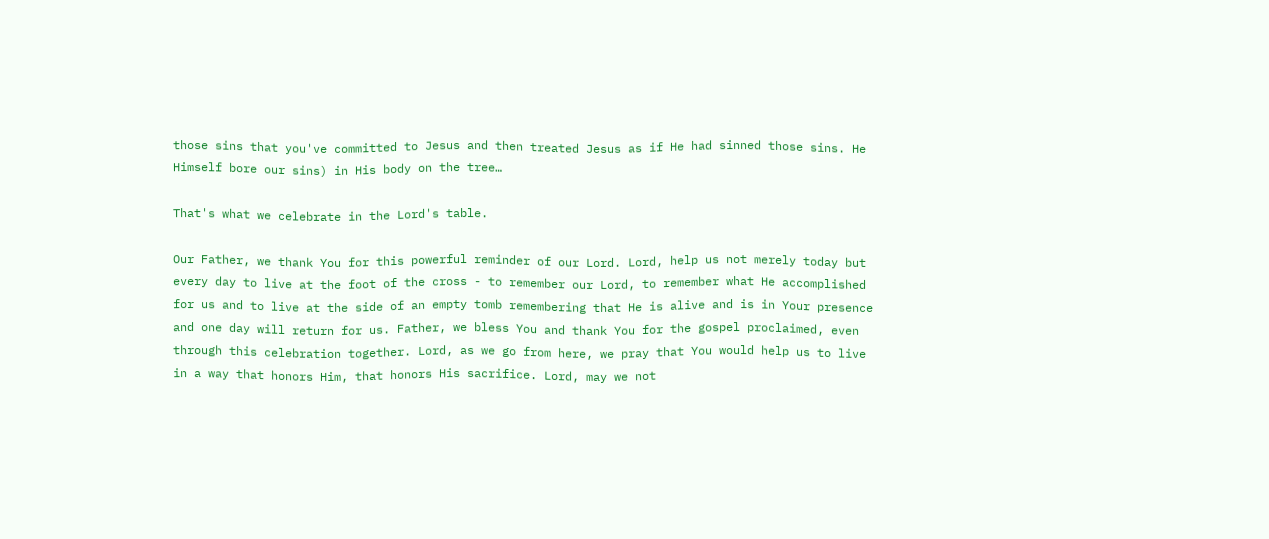those sins that you've committed to Jesus and then treated Jesus as if He had sinned those sins. He Himself bore our sins) in His body on the tree…

That's what we celebrate in the Lord's table.

Our Father, we thank You for this powerful reminder of our Lord. Lord, help us not merely today but every day to live at the foot of the cross - to remember our Lord, to remember what He accomplished for us and to live at the side of an empty tomb remembering that He is alive and is in Your presence and one day will return for us. Father, we bless You and thank You for the gospel proclaimed, even through this celebration together. Lord, as we go from here, we pray that You would help us to live in a way that honors Him, that honors His sacrifice. Lord, may we not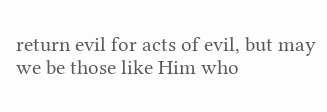return evil for acts of evil, but may we be those like Him who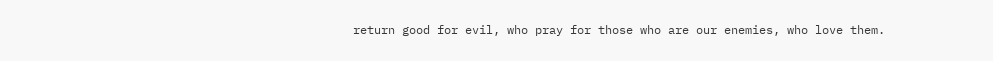return good for evil, who pray for those who are our enemies, who love them.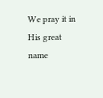We pray it in His great name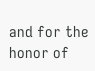and for the honor of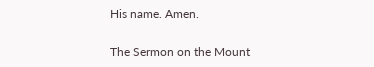His name. Amen.

The Sermon on the Mount